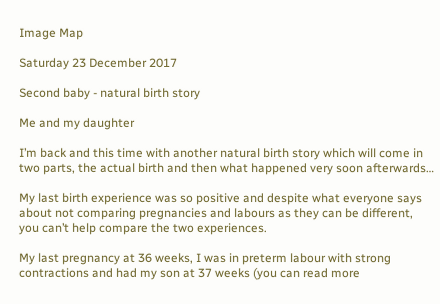Image Map

Saturday 23 December 2017

Second baby - natural birth story

Me and my daughter

I’m back and this time with another natural birth story which will come in two parts, the actual birth and then what happened very soon afterwards…

My last birth experience was so positive and despite what everyone says about not comparing pregnancies and labours as they can be different, you can’t help compare the two experiences.

My last pregnancy at 36 weeks, I was in preterm labour with strong contractions and had my son at 37 weeks (you can read more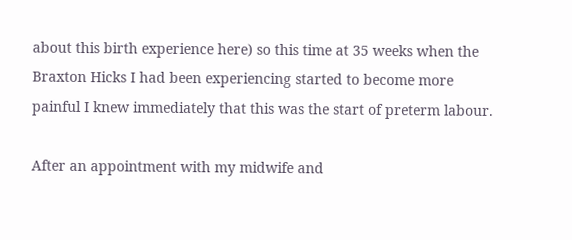about this birth experience here) so this time at 35 weeks when the Braxton Hicks I had been experiencing started to become more painful I knew immediately that this was the start of preterm labour.

After an appointment with my midwife and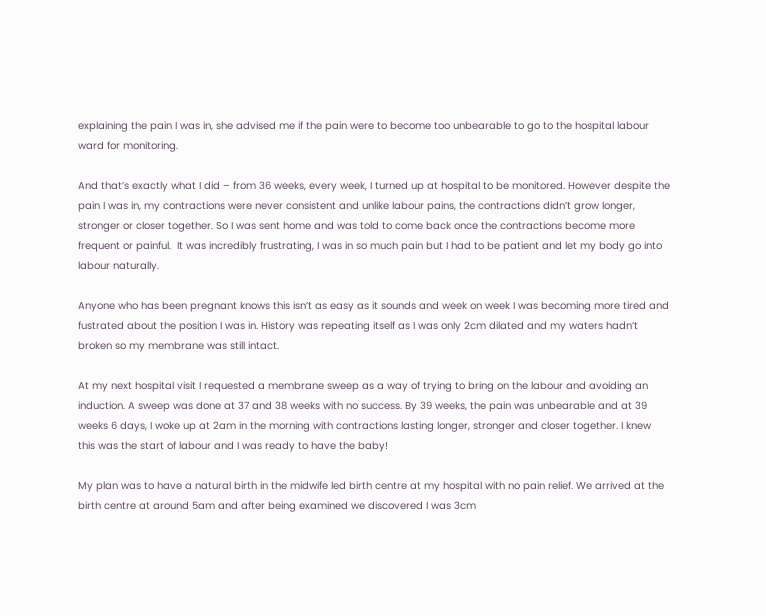explaining the pain I was in, she advised me if the pain were to become too unbearable to go to the hospital labour ward for monitoring.

And that’s exactly what I did – from 36 weeks, every week, I turned up at hospital to be monitored. However despite the pain I was in, my contractions were never consistent and unlike labour pains, the contractions didn’t grow longer, stronger or closer together. So I was sent home and was told to come back once the contractions become more frequent or painful.  It was incredibly frustrating, I was in so much pain but I had to be patient and let my body go into labour naturally.

Anyone who has been pregnant knows this isn’t as easy as it sounds and week on week I was becoming more tired and fustrated about the position I was in. History was repeating itself as I was only 2cm dilated and my waters hadn’t broken so my membrane was still intact.

At my next hospital visit I requested a membrane sweep as a way of trying to bring on the labour and avoiding an induction. A sweep was done at 37 and 38 weeks with no success. By 39 weeks, the pain was unbearable and at 39 weeks 6 days, I woke up at 2am in the morning with contractions lasting longer, stronger and closer together. I knew this was the start of labour and I was ready to have the baby!

My plan was to have a natural birth in the midwife led birth centre at my hospital with no pain relief. We arrived at the birth centre at around 5am and after being examined we discovered I was 3cm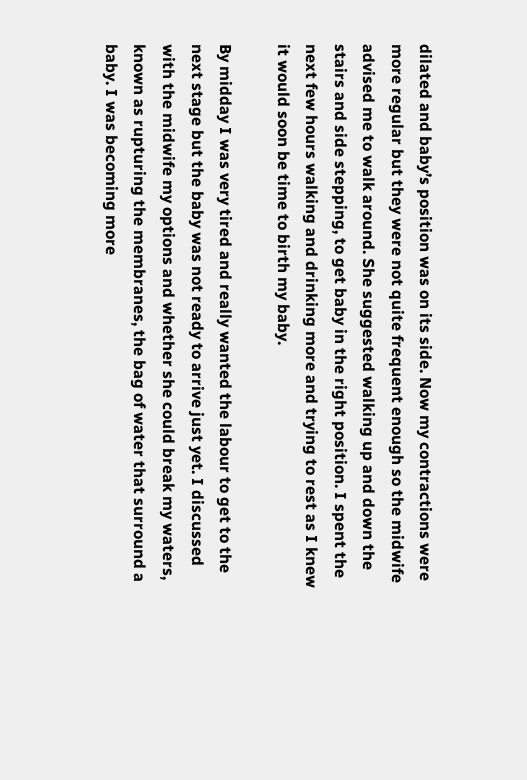dilated and baby’s position was on its side. Now my contractions were more regular but they were not quite frequent enough so the midwife advised me to walk around. She suggested walking up and down the stairs and side stepping, to get baby in the right position. I spent the next few hours walking and drinking more and trying to rest as I knew it would soon be time to birth my baby.

By midday I was very tired and really wanted the labour to get to the next stage but the baby was not ready to arrive just yet. I discussed with the midwife my options and whether she could break my waters, known as rupturing the membranes, the bag of water that surround a baby. I was becoming more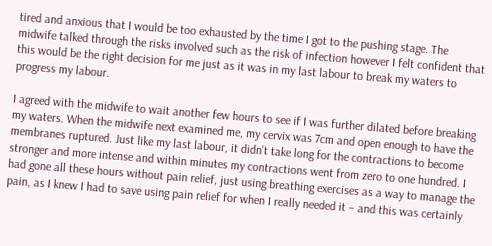tired and anxious that I would be too exhausted by the time I got to the pushing stage. The midwife talked through the risks involved such as the risk of infection however I felt confident that this would be the right decision for me just as it was in my last labour to break my waters to progress my labour.

I agreed with the midwife to wait another few hours to see if I was further dilated before breaking my waters. When the midwife next examined me, my cervix was 7cm and open enough to have the membranes ruptured. Just like my last labour, it didn’t take long for the contractions to become stronger and more intense and within minutes my contractions went from zero to one hundred. I had gone all these hours without pain relief, just using breathing exercises as a way to manage the pain, as I knew I had to save using pain relief for when I really needed it – and this was certainly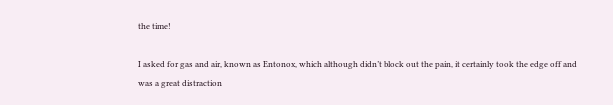the time!

I asked for gas and air, known as Entonox, which although didn’t block out the pain, it certainly took the edge off and was a great distraction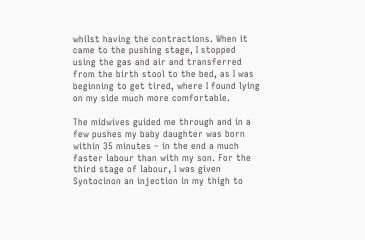whilst having the contractions. When it came to the pushing stage, I stopped using the gas and air and transferred from the birth stool to the bed, as I was beginning to get tired, where I found lying on my side much more comfortable.

The midwives guided me through and in a few pushes my baby daughter was born within 35 minutes – in the end a much faster labour than with my son. For the third stage of labour, I was given Syntocinon an injection in my thigh to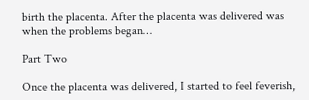birth the placenta. After the placenta was delivered was when the problems began…

Part Two

Once the placenta was delivered, I started to feel feverish,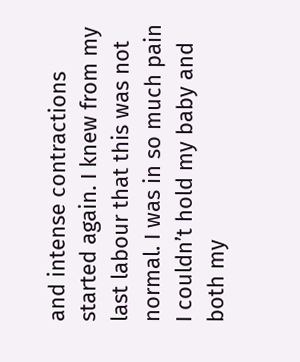and intense contractions started again. I knew from my last labour that this was not normal. I was in so much pain I couldn’t hold my baby and both my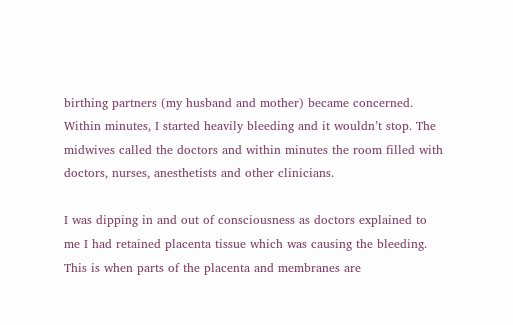birthing partners (my husband and mother) became concerned. Within minutes, I started heavily bleeding and it wouldn’t stop. The midwives called the doctors and within minutes the room filled with doctors, nurses, anesthetists and other clinicians.

I was dipping in and out of consciousness as doctors explained to me I had retained placenta tissue which was causing the bleeding. This is when parts of the placenta and membranes are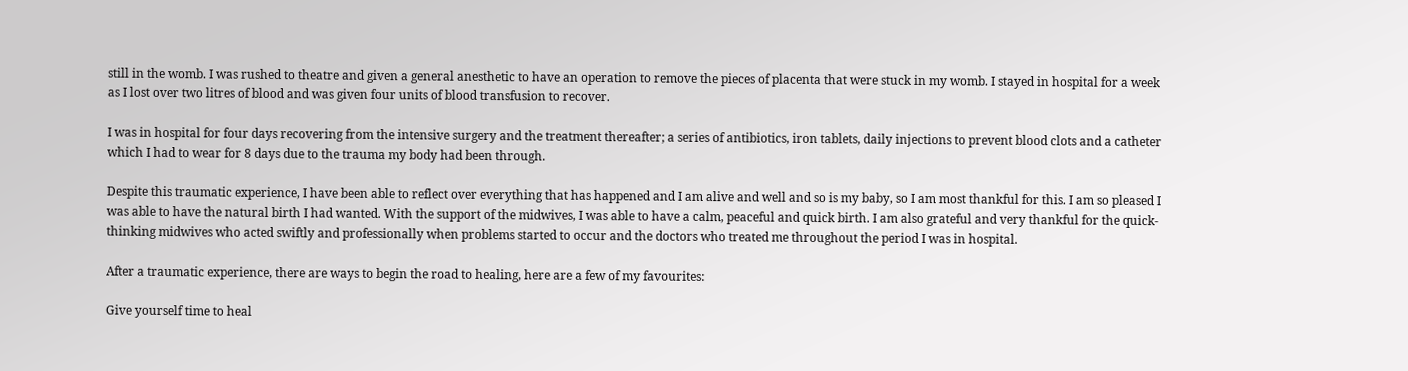still in the womb. I was rushed to theatre and given a general anesthetic to have an operation to remove the pieces of placenta that were stuck in my womb. I stayed in hospital for a week as I lost over two litres of blood and was given four units of blood transfusion to recover.

I was in hospital for four days recovering from the intensive surgery and the treatment thereafter; a series of antibiotics, iron tablets, daily injections to prevent blood clots and a catheter which I had to wear for 8 days due to the trauma my body had been through.

Despite this traumatic experience, I have been able to reflect over everything that has happened and I am alive and well and so is my baby, so I am most thankful for this. I am so pleased I was able to have the natural birth I had wanted. With the support of the midwives, I was able to have a calm, peaceful and quick birth. I am also grateful and very thankful for the quick-thinking midwives who acted swiftly and professionally when problems started to occur and the doctors who treated me throughout the period I was in hospital.

After a traumatic experience, there are ways to begin the road to healing, here are a few of my favourites:

Give yourself time to heal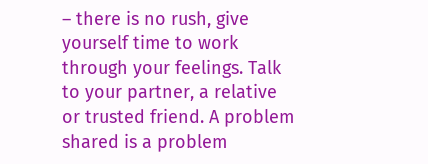– there is no rush, give yourself time to work through your feelings. Talk to your partner, a relative or trusted friend. A problem shared is a problem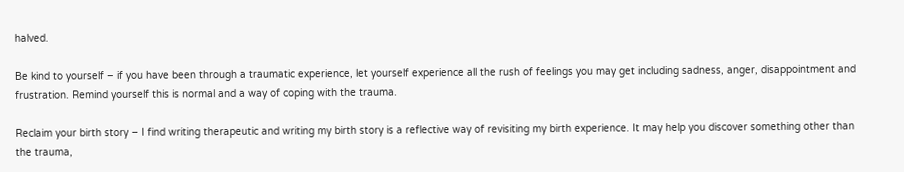halved.

Be kind to yourself – if you have been through a traumatic experience, let yourself experience all the rush of feelings you may get including sadness, anger, disappointment and frustration. Remind yourself this is normal and a way of coping with the trauma.

Reclaim your birth story – I find writing therapeutic and writing my birth story is a reflective way of revisiting my birth experience. It may help you discover something other than the trauma,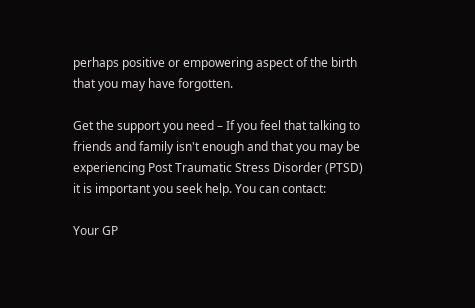perhaps positive or empowering aspect of the birth that you may have forgotten.

Get the support you need – If you feel that talking to friends and family isn't enough and that you may be experiencing Post Traumatic Stress Disorder (PTSD) it is important you seek help. You can contact:

Your GP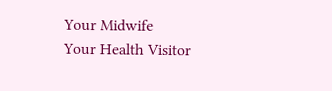Your Midwife
Your Health Visitor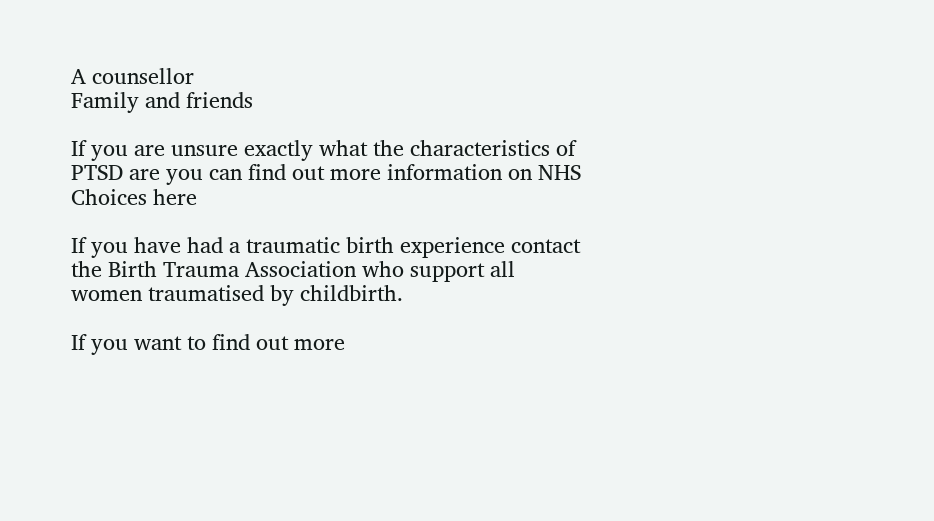A counsellor
Family and friends

If you are unsure exactly what the characteristics of PTSD are you can find out more information on NHS Choices here

If you have had a traumatic birth experience contact the Birth Trauma Association who support all women traumatised by childbirth.

If you want to find out more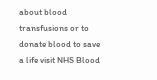about blood transfusions or to donate blood to save a life visit NHS Blood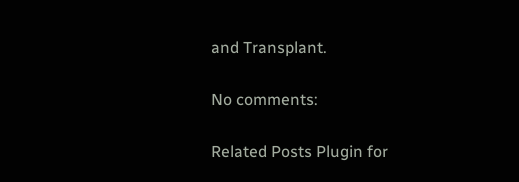and Transplant.

No comments:

Related Posts Plugin for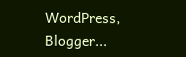WordPress, Blogger...